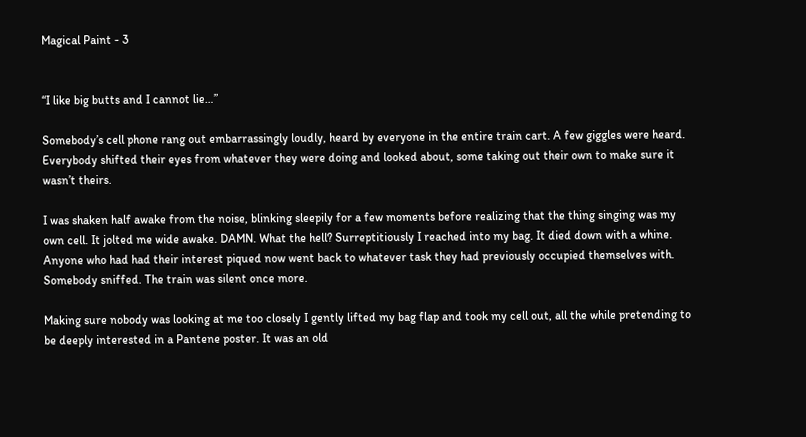Magical Paint - 3


“I like big butts and I cannot lie…”

Somebody’s cell phone rang out embarrassingly loudly, heard by everyone in the entire train cart. A few giggles were heard. Everybody shifted their eyes from whatever they were doing and looked about, some taking out their own to make sure it wasn’t theirs.

I was shaken half awake from the noise, blinking sleepily for a few moments before realizing that the thing singing was my own cell. It jolted me wide awake. DAMN. What the hell? Surreptitiously I reached into my bag. It died down with a whine. Anyone who had had their interest piqued now went back to whatever task they had previously occupied themselves with. Somebody sniffed. The train was silent once more.

Making sure nobody was looking at me too closely I gently lifted my bag flap and took my cell out, all the while pretending to be deeply interested in a Pantene poster. It was an old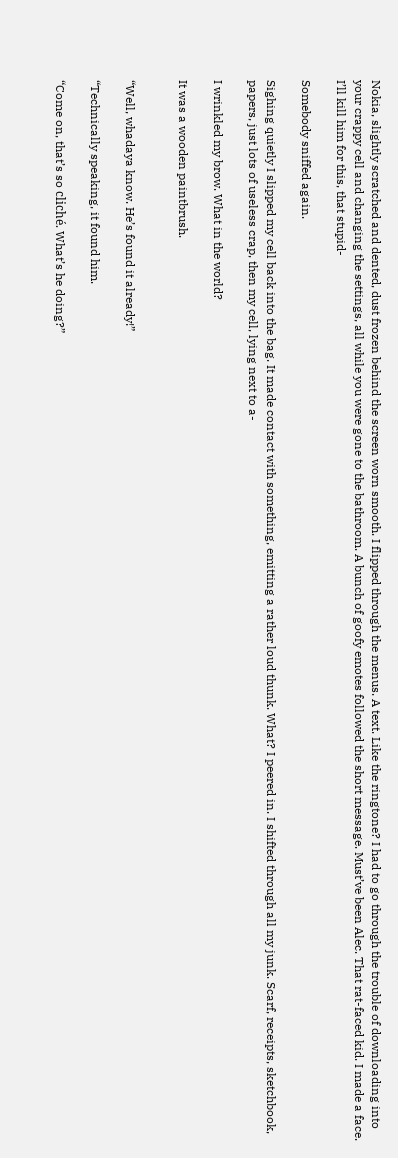Nokia, slightly scratched and dented, dust frozen behind the screen worn smooth. I flipped through the menus. A text. Like the ringtone? I had to go through the trouble of downloading into your crappy cell and changing the settings, all while you were gone to the bathroom. A bunch of goofy emotes followed the short message. Must’ve been Alec. That rat-faced kid. I made a face. I’ll kill him for this, that stupid-

Somebody sniffed again.

Sighing quietly I slipped my cell back into the bag. It made contact with something, emitting a rather loud thunk. What? I peered in. I shifted through all my junk. Scarf, receipts, sketchbook, papers, just lots of useless crap, then my cell, lying next to a-

I wrinkled my brow. What in the world?

It was a wooden paintbrush.


“Well, whadaya know. He’s found it already!”

“Technically speaking, it found him.

“Come on, that’s so cliché. What’s he doing?”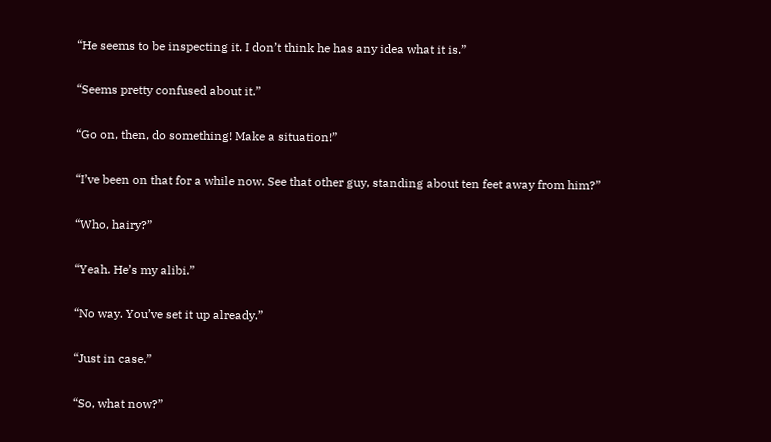“He seems to be inspecting it. I don’t think he has any idea what it is.”

“Seems pretty confused about it.”

“Go on, then, do something! Make a situation!”

“I’ve been on that for a while now. See that other guy, standing about ten feet away from him?”

“Who, hairy?”

“Yeah. He’s my alibi.”

“No way. You’ve set it up already.”

“Just in case.”

“So, what now?”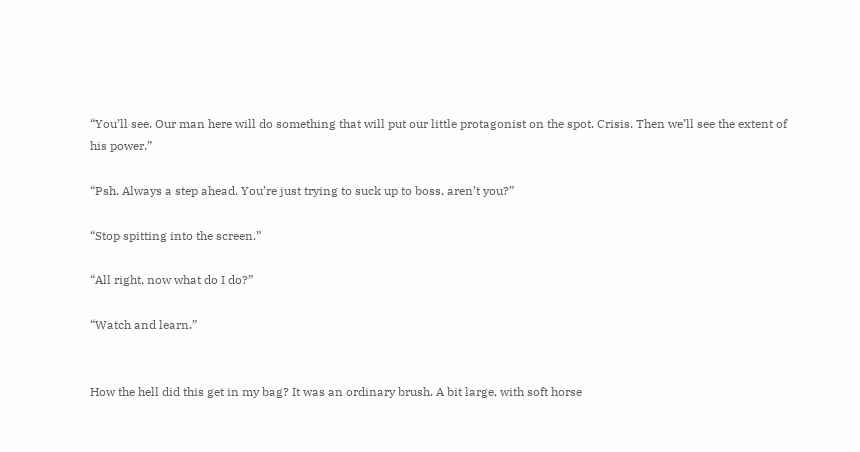“You’ll see. Our man here will do something that will put our little protagonist on the spot. Crisis. Then we’ll see the extent of his power.”

“Psh. Always a step ahead. You’re just trying to suck up to boss, aren’t you?”

“Stop spitting into the screen.”

“All right, now what do I do?”

“Watch and learn.”


How the hell did this get in my bag? It was an ordinary brush. A bit large, with soft horse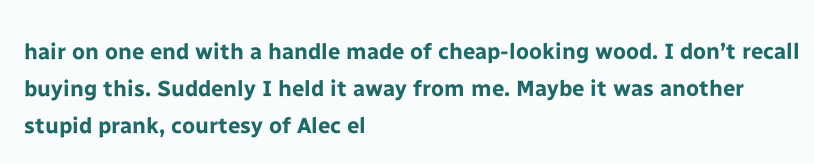hair on one end with a handle made of cheap-looking wood. I don’t recall buying this. Suddenly I held it away from me. Maybe it was another stupid prank, courtesy of Alec el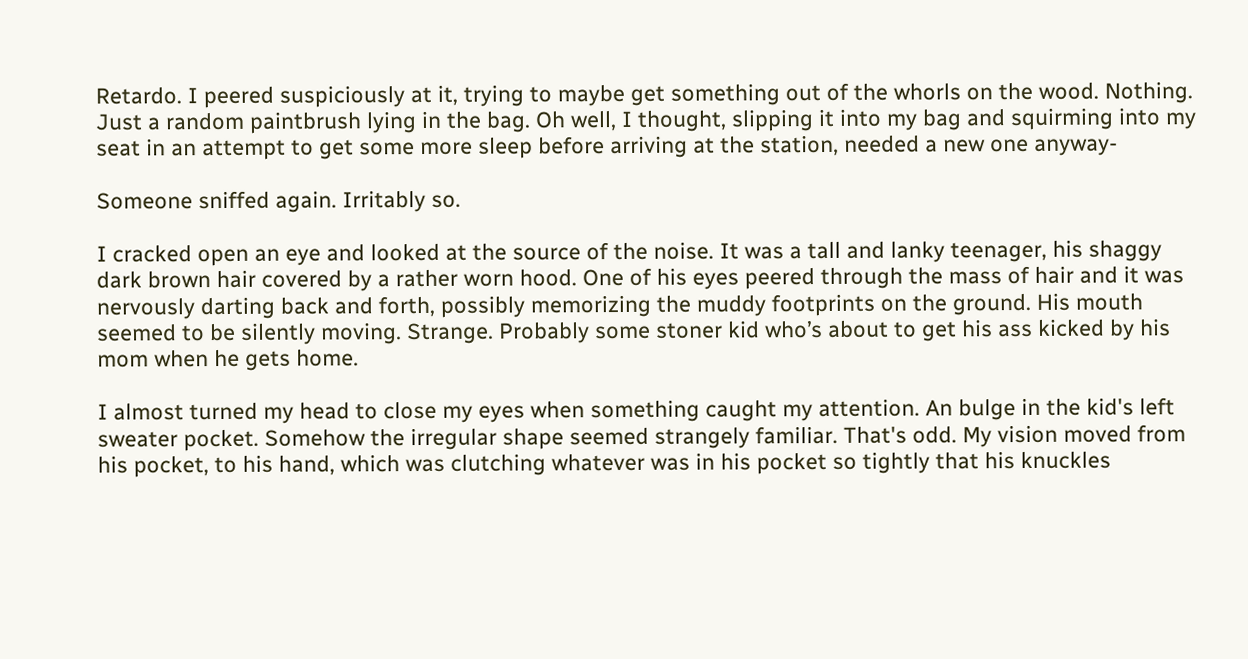Retardo. I peered suspiciously at it, trying to maybe get something out of the whorls on the wood. Nothing. Just a random paintbrush lying in the bag. Oh well, I thought, slipping it into my bag and squirming into my seat in an attempt to get some more sleep before arriving at the station, needed a new one anyway-

Someone sniffed again. Irritably so.

I cracked open an eye and looked at the source of the noise. It was a tall and lanky teenager, his shaggy dark brown hair covered by a rather worn hood. One of his eyes peered through the mass of hair and it was nervously darting back and forth, possibly memorizing the muddy footprints on the ground. His mouth seemed to be silently moving. Strange. Probably some stoner kid who’s about to get his ass kicked by his mom when he gets home.

I almost turned my head to close my eyes when something caught my attention. An bulge in the kid's left sweater pocket. Somehow the irregular shape seemed strangely familiar. That's odd. My vision moved from his pocket, to his hand, which was clutching whatever was in his pocket so tightly that his knuckles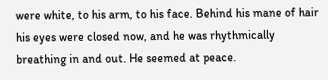were white, to his arm, to his face. Behind his mane of hair his eyes were closed now, and he was rhythmically breathing in and out. He seemed at peace.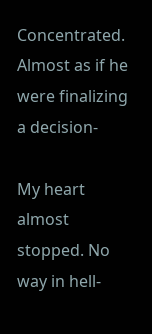Concentrated. Almost as if he were finalizing a decision-

My heart almost stopped. No way in hell-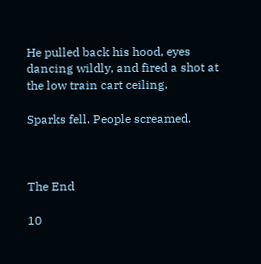He pulled back his hood, eyes dancing wildly, and fired a shot at the low train cart ceiling.

Sparks fell. People screamed.



The End

10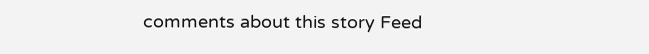comments about this story Feed